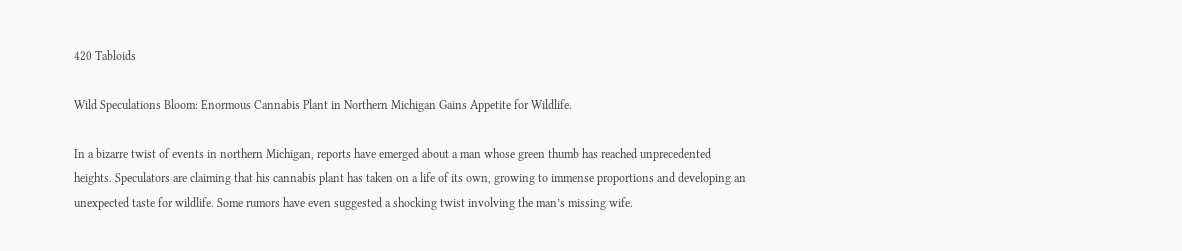420 Tabloids

Wild Speculations Bloom: Enormous Cannabis Plant in Northern Michigan Gains Appetite for Wildlife.

In a bizarre twist of events in northern Michigan, reports have emerged about a man whose green thumb has reached unprecedented heights. Speculators are claiming that his cannabis plant has taken on a life of its own, growing to immense proportions and developing an unexpected taste for wildlife. Some rumors have even suggested a shocking twist involving the man’s missing wife.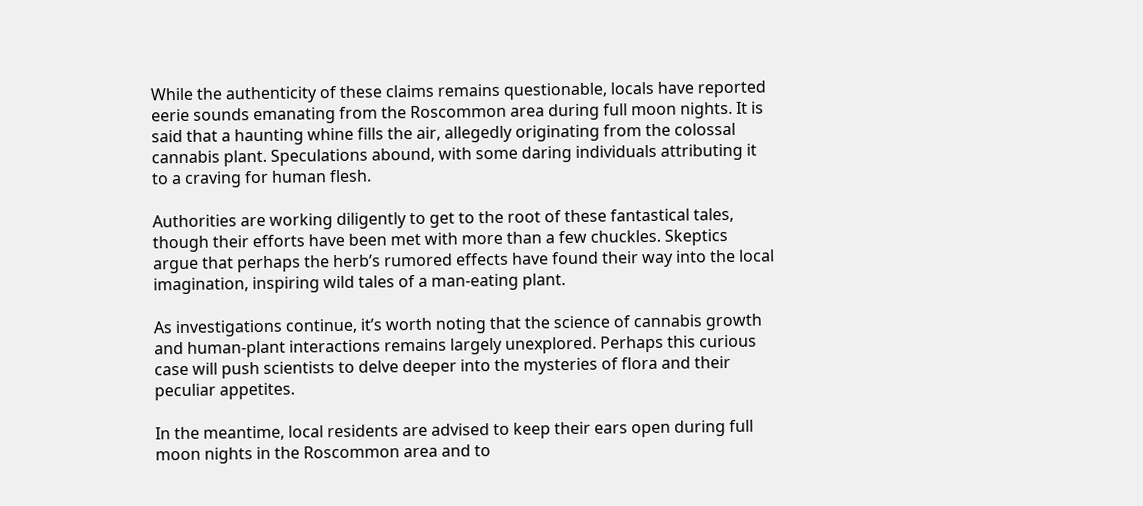While the authenticity of these claims remains questionable, locals have reported eerie sounds emanating from the Roscommon area during full moon nights. It is said that a haunting whine fills the air, allegedly originating from the colossal cannabis plant. Speculations abound, with some daring individuals attributing it to a craving for human flesh.

Authorities are working diligently to get to the root of these fantastical tales, though their efforts have been met with more than a few chuckles. Skeptics argue that perhaps the herb’s rumored effects have found their way into the local imagination, inspiring wild tales of a man-eating plant.

As investigations continue, it’s worth noting that the science of cannabis growth and human-plant interactions remains largely unexplored. Perhaps this curious case will push scientists to delve deeper into the mysteries of flora and their peculiar appetites.

In the meantime, local residents are advised to keep their ears open during full moon nights in the Roscommon area and to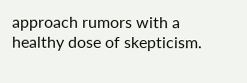approach rumors with a healthy dose of skepticism.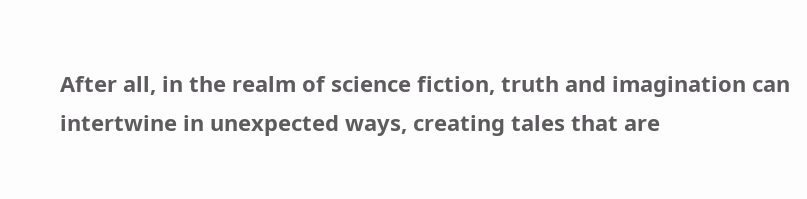After all, in the realm of science fiction, truth and imagination can intertwine in unexpected ways, creating tales that are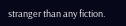stranger than any fiction.